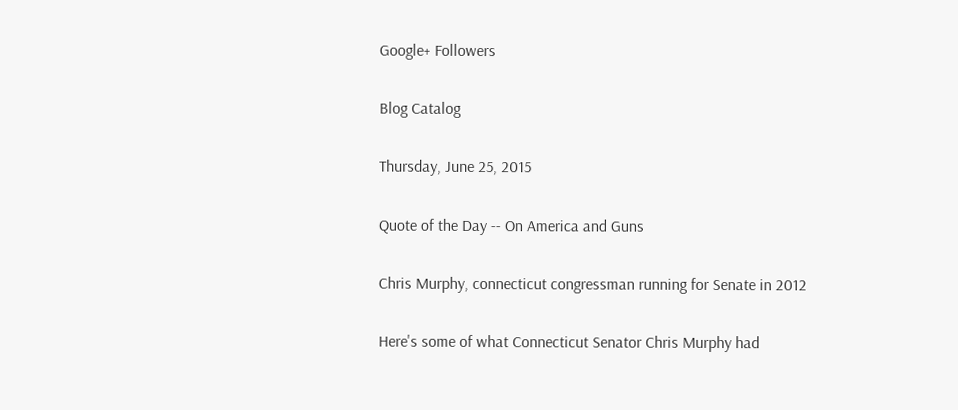Google+ Followers

Blog Catalog

Thursday, June 25, 2015

Quote of the Day -- On America and Guns

Chris Murphy, connecticut congressman running for Senate in 2012

Here's some of what Connecticut Senator Chris Murphy had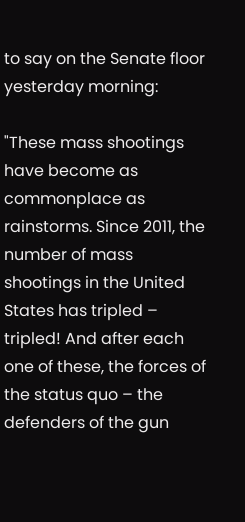to say on the Senate floor yesterday morning:

"These mass shootings have become as commonplace as rainstorms. Since 2011, the number of mass shootings in the United States has tripled – tripled! And after each one of these, the forces of the status quo – the defenders of the gun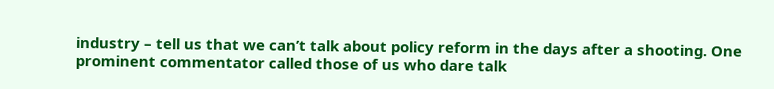industry – tell us that we can’t talk about policy reform in the days after a shooting. One prominent commentator called those of us who dare talk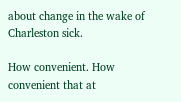about change in the wake of Charleston sick.

How convenient. How convenient that at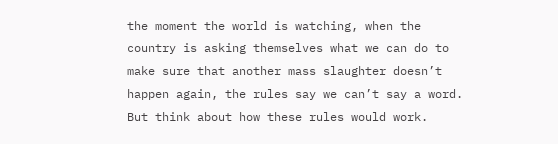the moment the world is watching, when the country is asking themselves what we can do to make sure that another mass slaughter doesn’t happen again, the rules say we can’t say a word. But think about how these rules would work.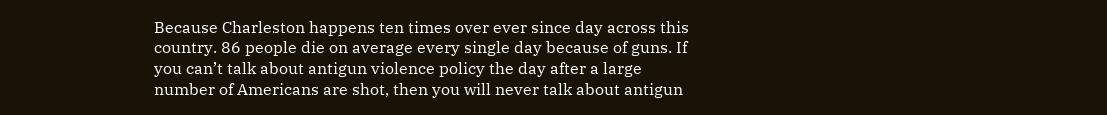Because Charleston happens ten times over ever since day across this country. 86 people die on average every single day because of guns. If you can’t talk about antigun violence policy the day after a large number of Americans are shot, then you will never talk about antigun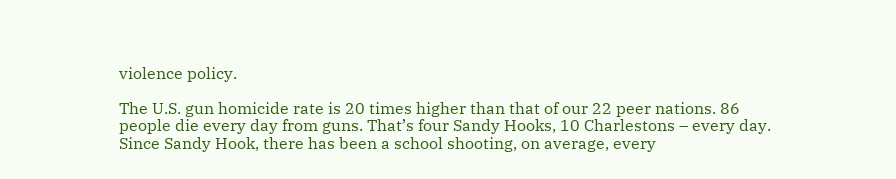violence policy.

The U.S. gun homicide rate is 20 times higher than that of our 22 peer nations. 86 people die every day from guns. That’s four Sandy Hooks, 10 Charlestons – every day. Since Sandy Hook, there has been a school shooting, on average, every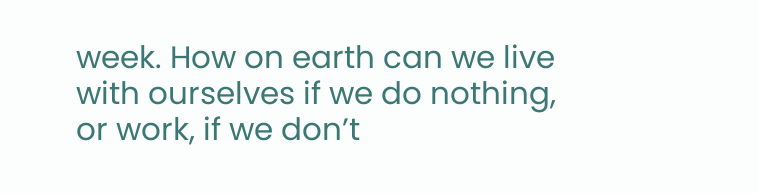week. How on earth can we live with ourselves if we do nothing, or work, if we don’t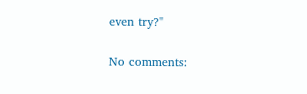even try?"

No comments: